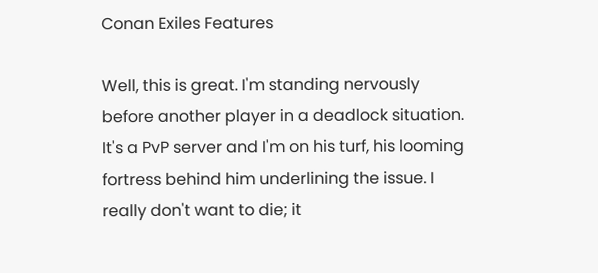Conan Exiles Features

Well, this is great. I'm standing nervously before another player in a deadlock situation. It's a PvP server and I'm on his turf, his looming fortress behind him underlining the issue. I really don't want to die; it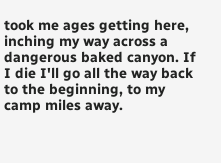took me ages getting here, inching my way across a dangerous baked canyon. If I die I'll go all the way back to the beginning, to my camp miles away.